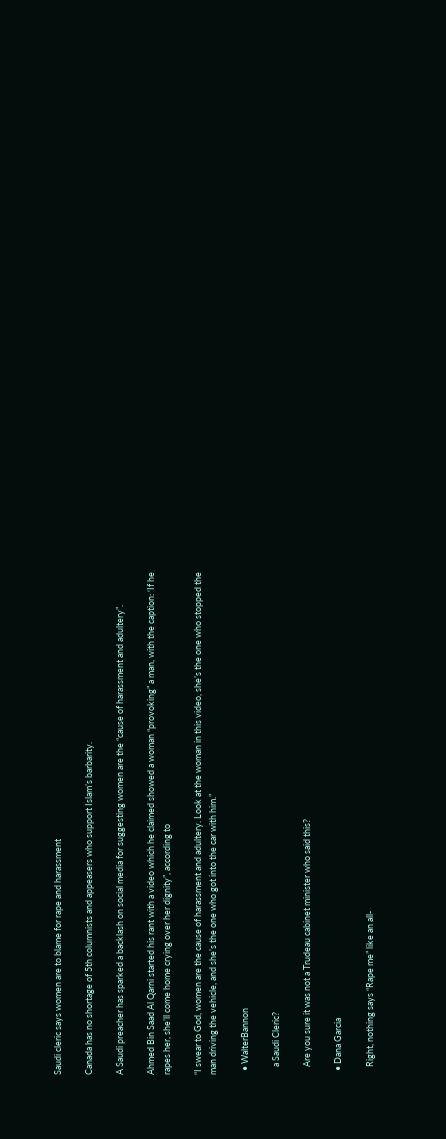Saudi cleric says women are to blame for rape and harassment

Canada has no shortage of 5th columnists and appeasers who support Islam’s barbarity.

A Saudi preacher has sparked a backlash on social media for suggesting women are the “cause of harassment and adultery”.

Ahmed Bin Saad Al Qarni started his rant with a video which he claimed showed a woman “provoking” a man, with the caption: ‘If he rapes her, she’ll come home crying over her dignity”, according to

“I swear to God, women are the cause of harassment and adultery. Look at the woman in this video, she’s the one who stopped the man driving the vehicle, and she’s the one who got into the car with him.”

  • WalterBannon

    a Saudi Cleric?

    Are you sure it was not a Trudeau cabinet minister who said this?

  • Dana Garcia

    Right, nothing says “Rape me” like an all-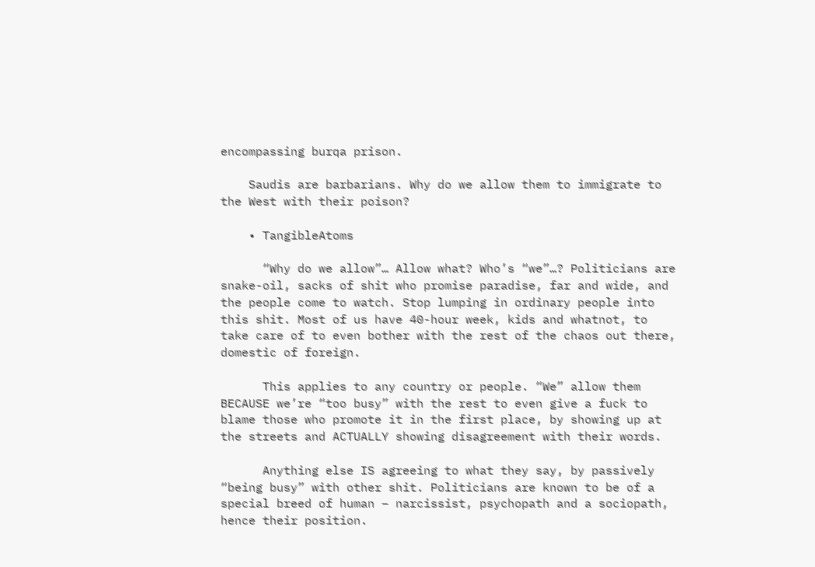encompassing burqa prison.

    Saudis are barbarians. Why do we allow them to immigrate to the West with their poison?

    • TangibleAtoms

      “Why do we allow”… Allow what? Who’s “we”…? Politicians are snake-oil, sacks of shit who promise paradise, far and wide, and the people come to watch. Stop lumping in ordinary people into this shit. Most of us have 40-hour week, kids and whatnot, to take care of to even bother with the rest of the chaos out there, domestic of foreign.

      This applies to any country or people. “We” allow them BECAUSE we’re “too busy” with the rest to even give a fuck to blame those who promote it in the first place, by showing up at the streets and ACTUALLY showing disagreement with their words.

      Anything else IS agreeing to what they say, by passively “being busy” with other shit. Politicians are known to be of a special breed of human – narcissist, psychopath and a sociopath, hence their position.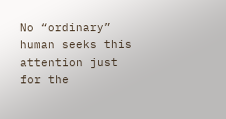No “ordinary” human seeks this attention just for the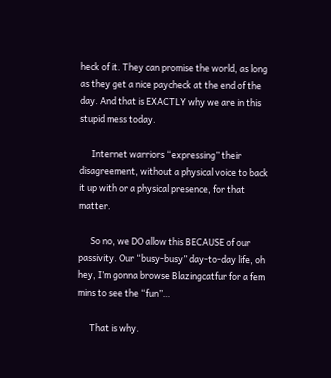heck of it. They can promise the world, as long as they get a nice paycheck at the end of the day. And that is EXACTLY why we are in this stupid mess today.

      Internet warriors “expressing” their disagreement, without a physical voice to back it up with or a physical presence, for that matter.

      So no, we DO allow this BECAUSE of our passivity. Our “busy-busy” day-to-day life, oh hey, I’m gonna browse Blazingcatfur for a fem mins to see the “fun”…

      That is why.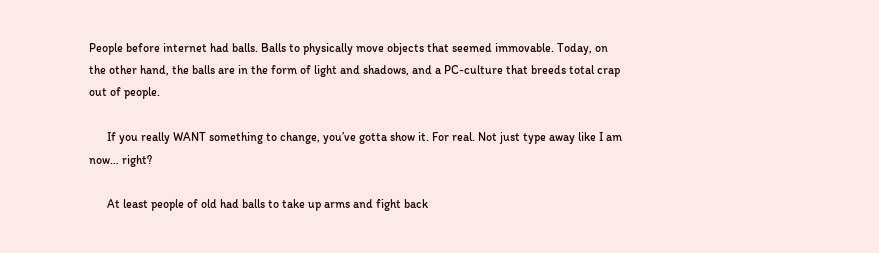People before internet had balls. Balls to physically move objects that seemed immovable. Today, on the other hand, the balls are in the form of light and shadows, and a PC-culture that breeds total crap out of people.

      If you really WANT something to change, you’ve gotta show it. For real. Not just type away like I am now… right?

      At least people of old had balls to take up arms and fight back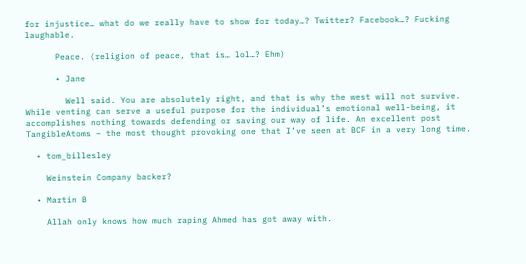for injustice… what do we really have to show for today…? Twitter? Facebook…? Fucking laughable.

      Peace. (religion of peace, that is… lol…? Ehm)

      • Jane

        Well said. You are absolutely right, and that is why the west will not survive. While venting can serve a useful purpose for the individual’s emotional well-being, it accomplishes nothing towards defending or saving our way of life. An excellent post TangibleAtoms – the most thought provoking one that I’ve seen at BCF in a very long time.

  • tom_billesley

    Weinstein Company backer?

  • Martin B

    Allah only knows how much raping Ahmed has got away with.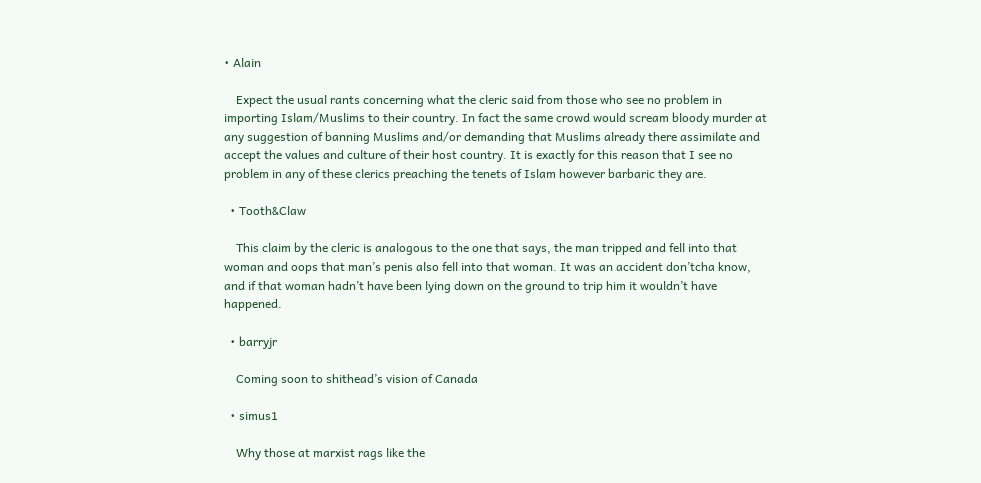• Alain

    Expect the usual rants concerning what the cleric said from those who see no problem in importing Islam/Muslims to their country. In fact the same crowd would scream bloody murder at any suggestion of banning Muslims and/or demanding that Muslims already there assimilate and accept the values and culture of their host country. It is exactly for this reason that I see no problem in any of these clerics preaching the tenets of Islam however barbaric they are.

  • Tooth&Claw

    This claim by the cleric is analogous to the one that says, the man tripped and fell into that woman and oops that man’s penis also fell into that woman. It was an accident don’tcha know, and if that woman hadn’t have been lying down on the ground to trip him it wouldn’t have happened.

  • barryjr

    Coming soon to shithead’s vision of Canada

  • simus1

    Why those at marxist rags like the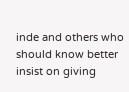inde and others who should know better insist on giving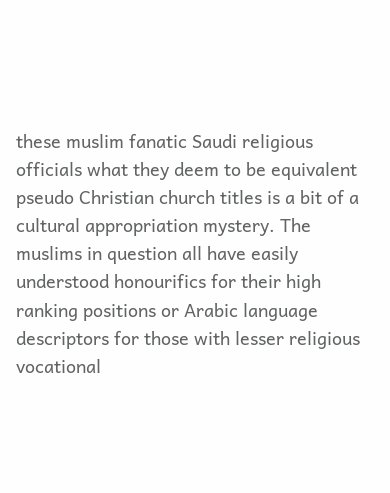these muslim fanatic Saudi religious officials what they deem to be equivalent pseudo Christian church titles is a bit of a cultural appropriation mystery. The muslims in question all have easily understood honourifics for their high ranking positions or Arabic language descriptors for those with lesser religious vocational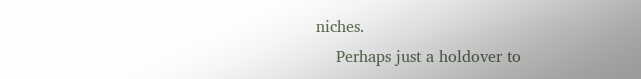niches.
    Perhaps just a holdover to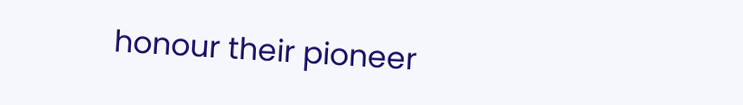honour their pioneer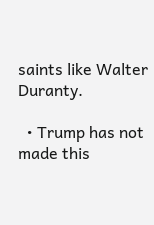saints like Walter Duranty.

  • Trump has not made this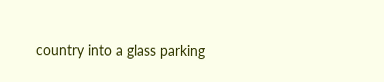country into a glass parking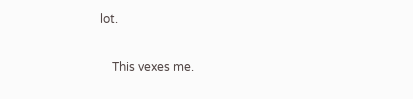lot.

    This vexes me.